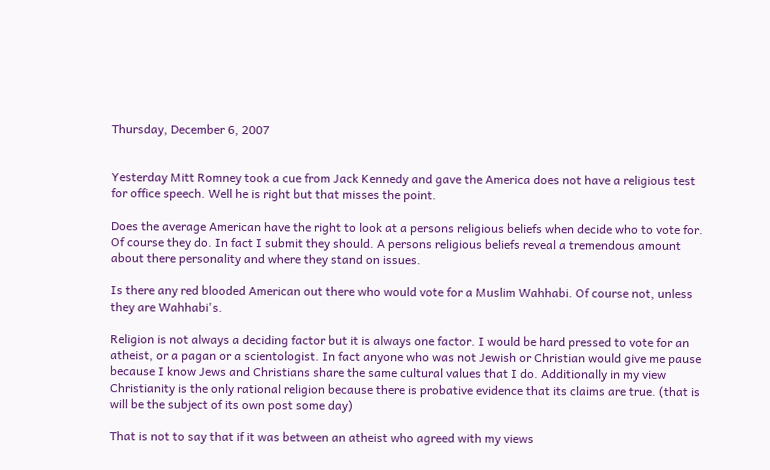Thursday, December 6, 2007


Yesterday Mitt Romney took a cue from Jack Kennedy and gave the America does not have a religious test for office speech. Well he is right but that misses the point.

Does the average American have the right to look at a persons religious beliefs when decide who to vote for. Of course they do. In fact I submit they should. A persons religious beliefs reveal a tremendous amount about there personality and where they stand on issues.

Is there any red blooded American out there who would vote for a Muslim Wahhabi. Of course not, unless they are Wahhabi's.

Religion is not always a deciding factor but it is always one factor. I would be hard pressed to vote for an atheist, or a pagan or a scientologist. In fact anyone who was not Jewish or Christian would give me pause because I know Jews and Christians share the same cultural values that I do. Additionally in my view Christianity is the only rational religion because there is probative evidence that its claims are true. (that is will be the subject of its own post some day)

That is not to say that if it was between an atheist who agreed with my views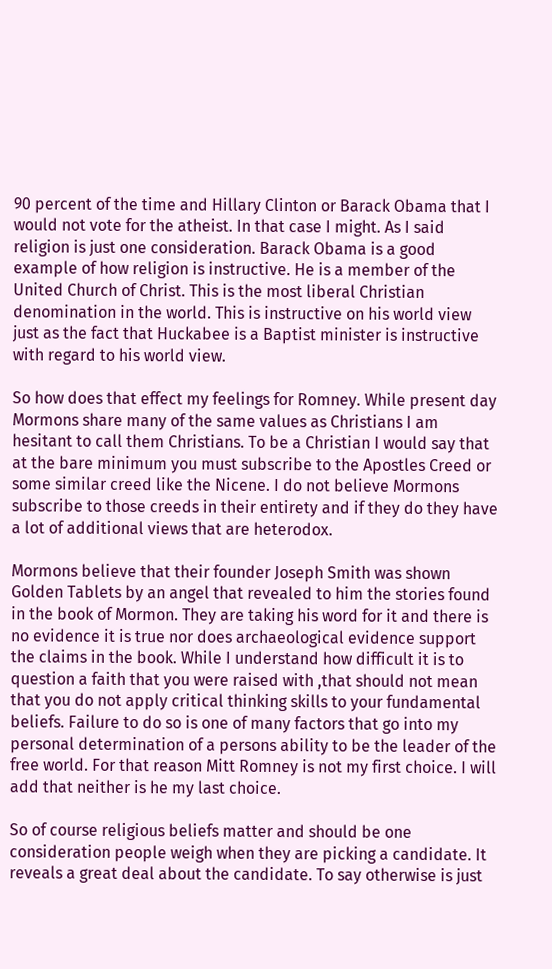90 percent of the time and Hillary Clinton or Barack Obama that I would not vote for the atheist. In that case I might. As I said religion is just one consideration. Barack Obama is a good example of how religion is instructive. He is a member of the United Church of Christ. This is the most liberal Christian denomination in the world. This is instructive on his world view just as the fact that Huckabee is a Baptist minister is instructive with regard to his world view.

So how does that effect my feelings for Romney. While present day Mormons share many of the same values as Christians I am hesitant to call them Christians. To be a Christian I would say that at the bare minimum you must subscribe to the Apostles Creed or some similar creed like the Nicene. I do not believe Mormons subscribe to those creeds in their entirety and if they do they have a lot of additional views that are heterodox.

Mormons believe that their founder Joseph Smith was shown Golden Tablets by an angel that revealed to him the stories found in the book of Mormon. They are taking his word for it and there is no evidence it is true nor does archaeological evidence support the claims in the book. While I understand how difficult it is to question a faith that you were raised with ,that should not mean that you do not apply critical thinking skills to your fundamental beliefs. Failure to do so is one of many factors that go into my personal determination of a persons ability to be the leader of the free world. For that reason Mitt Romney is not my first choice. I will add that neither is he my last choice.

So of course religious beliefs matter and should be one consideration people weigh when they are picking a candidate. It reveals a great deal about the candidate. To say otherwise is just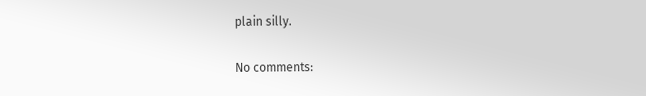plain silly.

No comments: